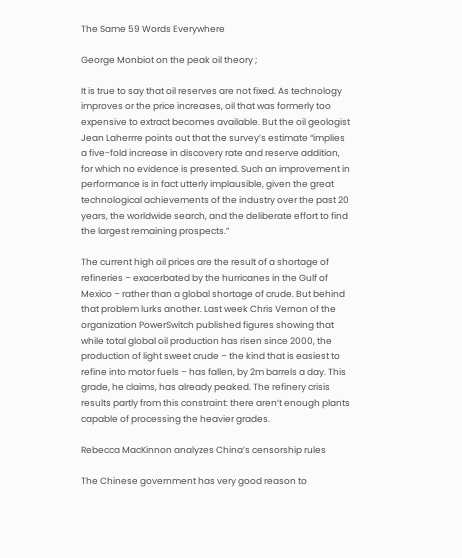The Same 59 Words Everywhere

George Monbiot on the peak oil theory ;

It is true to say that oil reserves are not fixed. As technology improves or the price increases, oil that was formerly too expensive to extract becomes available. But the oil geologist Jean Laherrre points out that the survey’s estimate “implies a five-fold increase in discovery rate and reserve addition, for which no evidence is presented. Such an improvement in performance is in fact utterly implausible, given the great technological achievements of the industry over the past 20 years, the worldwide search, and the deliberate effort to find the largest remaining prospects.”

The current high oil prices are the result of a shortage of refineries – exacerbated by the hurricanes in the Gulf of Mexico – rather than a global shortage of crude. But behind that problem lurks another. Last week Chris Vernon of the organization PowerSwitch published figures showing that while total global oil production has risen since 2000, the production of light sweet crude – the kind that is easiest to refine into motor fuels – has fallen, by 2m barrels a day. This grade, he claims, has already peaked. The refinery crisis results partly from this constraint: there aren’t enough plants capable of processing the heavier grades.

Rebecca MacKinnon analyzes China’s censorship rules

The Chinese government has very good reason to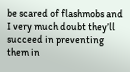be scared of flashmobs and I very much doubt they’ll succeed in preventing them in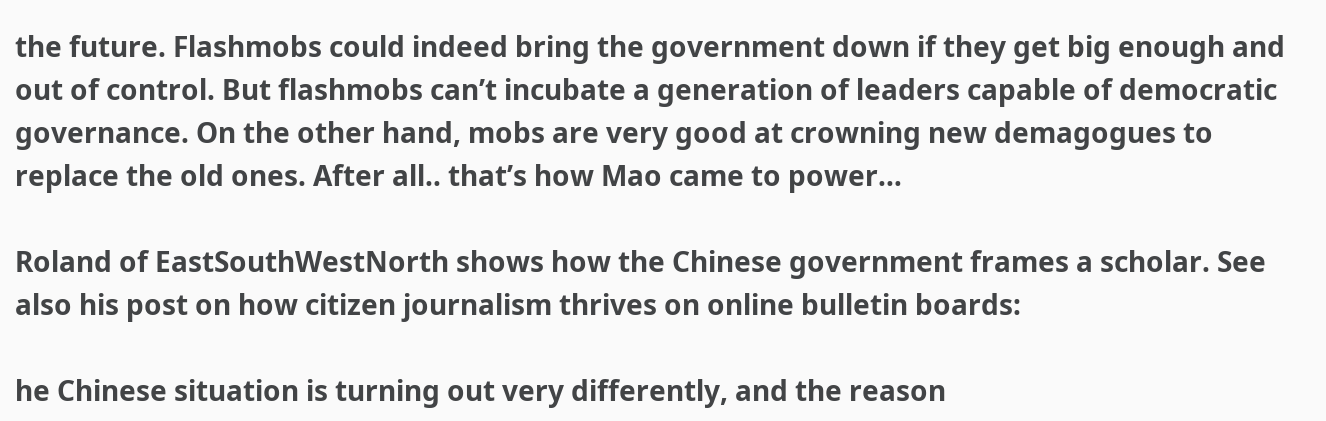the future. Flashmobs could indeed bring the government down if they get big enough and out of control. But flashmobs can’t incubate a generation of leaders capable of democratic governance. On the other hand, mobs are very good at crowning new demagogues to replace the old ones. After all.. that’s how Mao came to power…

Roland of EastSouthWestNorth shows how the Chinese government frames a scholar. See also his post on how citizen journalism thrives on online bulletin boards:

he Chinese situation is turning out very differently, and the reason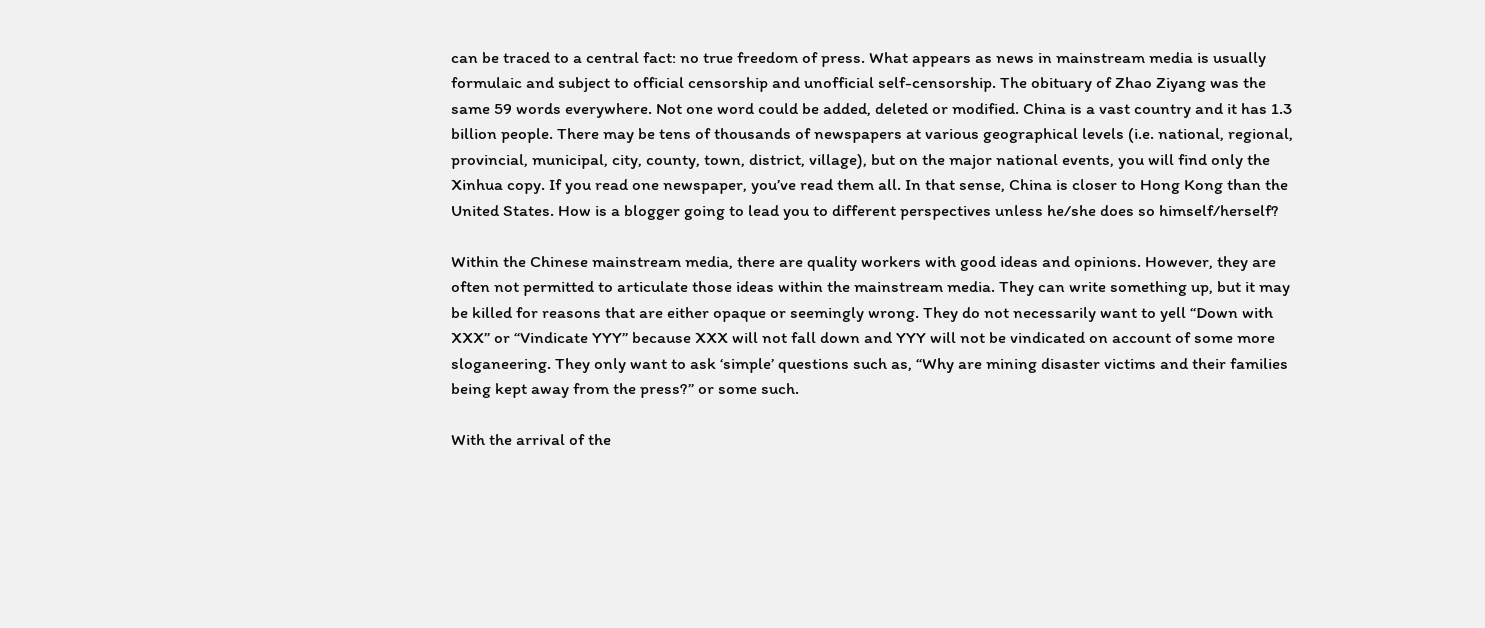can be traced to a central fact: no true freedom of press. What appears as news in mainstream media is usually formulaic and subject to official censorship and unofficial self-censorship. The obituary of Zhao Ziyang was the same 59 words everywhere. Not one word could be added, deleted or modified. China is a vast country and it has 1.3 billion people. There may be tens of thousands of newspapers at various geographical levels (i.e. national, regional, provincial, municipal, city, county, town, district, village), but on the major national events, you will find only the Xinhua copy. If you read one newspaper, you’ve read them all. In that sense, China is closer to Hong Kong than the United States. How is a blogger going to lead you to different perspectives unless he/she does so himself/herself?

Within the Chinese mainstream media, there are quality workers with good ideas and opinions. However, they are often not permitted to articulate those ideas within the mainstream media. They can write something up, but it may be killed for reasons that are either opaque or seemingly wrong. They do not necessarily want to yell “Down with XXX” or “Vindicate YYY” because XXX will not fall down and YYY will not be vindicated on account of some more sloganeering. They only want to ask ‘simple’ questions such as, “Why are mining disaster victims and their families being kept away from the press?” or some such.

With the arrival of the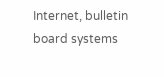Internet, bulletin board systems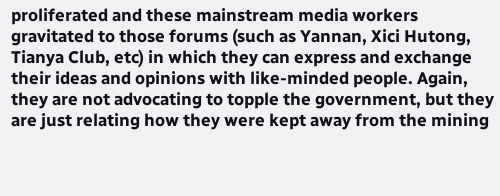proliferated and these mainstream media workers gravitated to those forums (such as Yannan, Xici Hutong, Tianya Club, etc) in which they can express and exchange their ideas and opinions with like-minded people. Again, they are not advocating to topple the government, but they are just relating how they were kept away from the mining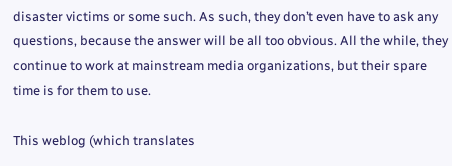disaster victims or some such. As such, they don’t even have to ask any questions, because the answer will be all too obvious. All the while, they continue to work at mainstream media organizations, but their spare time is for them to use.

This weblog (which translates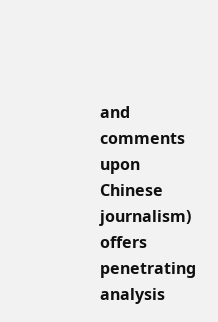and comments upon Chinese journalism) offers penetrating analysis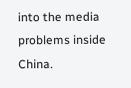into the media problems inside China.